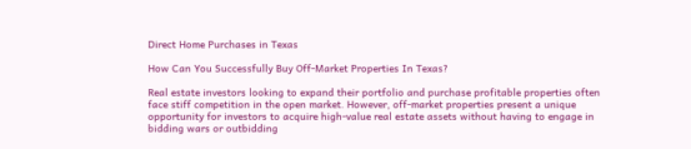Direct Home Purchases in Texas

How Can You Successfully Buy Off-Market Properties In Texas?

Real estate investors looking to expand their portfolio and purchase profitable properties often face stiff competition in the open market. However, off-market properties present a unique opportunity for investors to acquire high-value real estate assets without having to engage in bidding wars or outbidding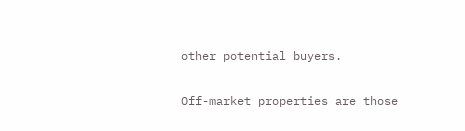other potential buyers.

Off-market properties are those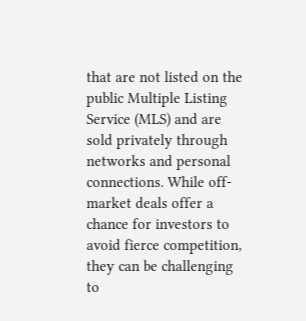that are not listed on the public Multiple Listing Service (MLS) and are sold privately through networks and personal connections. While off-market deals offer a chance for investors to avoid fierce competition, they can be challenging to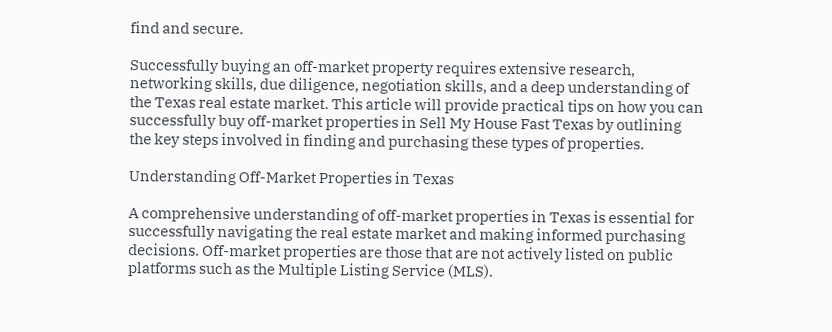find and secure.

Successfully buying an off-market property requires extensive research, networking skills, due diligence, negotiation skills, and a deep understanding of the Texas real estate market. This article will provide practical tips on how you can successfully buy off-market properties in Sell My House Fast Texas by outlining the key steps involved in finding and purchasing these types of properties.

Understanding Off-Market Properties in Texas

A comprehensive understanding of off-market properties in Texas is essential for successfully navigating the real estate market and making informed purchasing decisions. Off-market properties are those that are not actively listed on public platforms such as the Multiple Listing Service (MLS).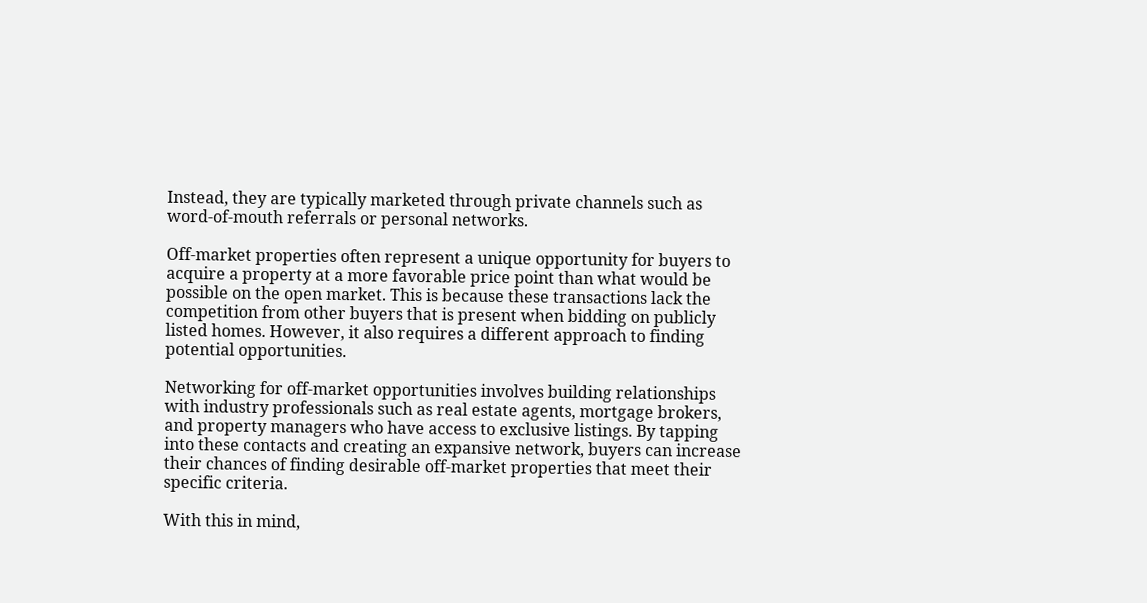Instead, they are typically marketed through private channels such as word-of-mouth referrals or personal networks.

Off-market properties often represent a unique opportunity for buyers to acquire a property at a more favorable price point than what would be possible on the open market. This is because these transactions lack the competition from other buyers that is present when bidding on publicly listed homes. However, it also requires a different approach to finding potential opportunities.

Networking for off-market opportunities involves building relationships with industry professionals such as real estate agents, mortgage brokers, and property managers who have access to exclusive listings. By tapping into these contacts and creating an expansive network, buyers can increase their chances of finding desirable off-market properties that meet their specific criteria.

With this in mind,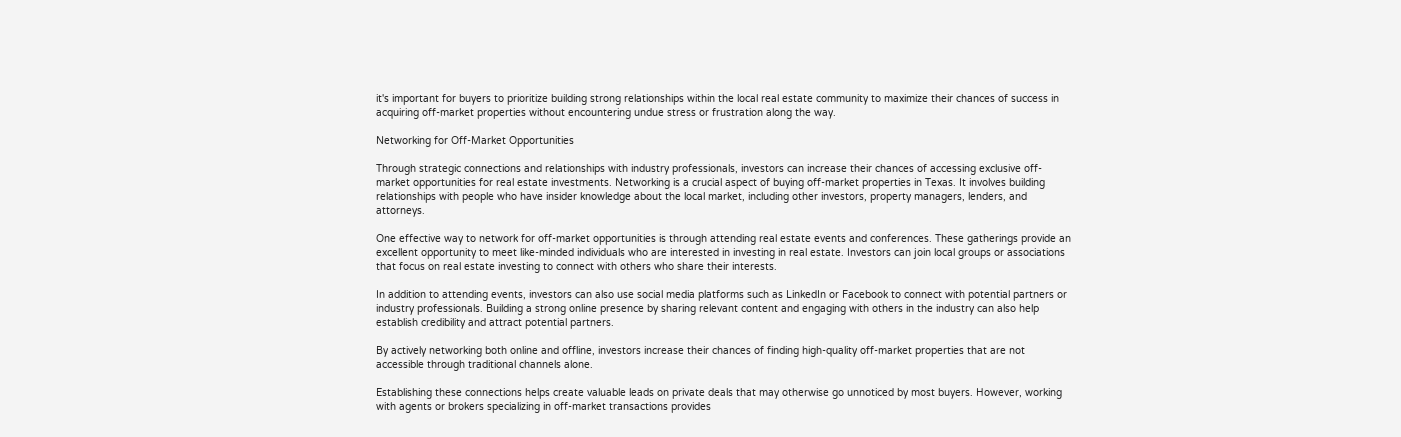it's important for buyers to prioritize building strong relationships within the local real estate community to maximize their chances of success in acquiring off-market properties without encountering undue stress or frustration along the way.

Networking for Off-Market Opportunities

Through strategic connections and relationships with industry professionals, investors can increase their chances of accessing exclusive off-market opportunities for real estate investments. Networking is a crucial aspect of buying off-market properties in Texas. It involves building relationships with people who have insider knowledge about the local market, including other investors, property managers, lenders, and attorneys.

One effective way to network for off-market opportunities is through attending real estate events and conferences. These gatherings provide an excellent opportunity to meet like-minded individuals who are interested in investing in real estate. Investors can join local groups or associations that focus on real estate investing to connect with others who share their interests.

In addition to attending events, investors can also use social media platforms such as LinkedIn or Facebook to connect with potential partners or industry professionals. Building a strong online presence by sharing relevant content and engaging with others in the industry can also help establish credibility and attract potential partners.

By actively networking both online and offline, investors increase their chances of finding high-quality off-market properties that are not accessible through traditional channels alone.

Establishing these connections helps create valuable leads on private deals that may otherwise go unnoticed by most buyers. However, working with agents or brokers specializing in off-market transactions provides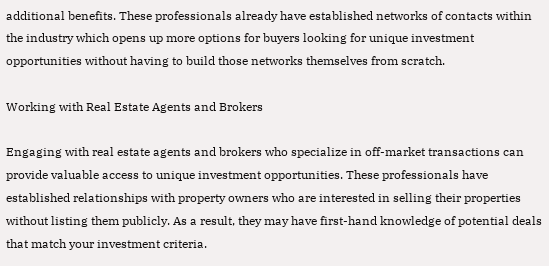additional benefits. These professionals already have established networks of contacts within the industry which opens up more options for buyers looking for unique investment opportunities without having to build those networks themselves from scratch.

Working with Real Estate Agents and Brokers

Engaging with real estate agents and brokers who specialize in off-market transactions can provide valuable access to unique investment opportunities. These professionals have established relationships with property owners who are interested in selling their properties without listing them publicly. As a result, they may have first-hand knowledge of potential deals that match your investment criteria.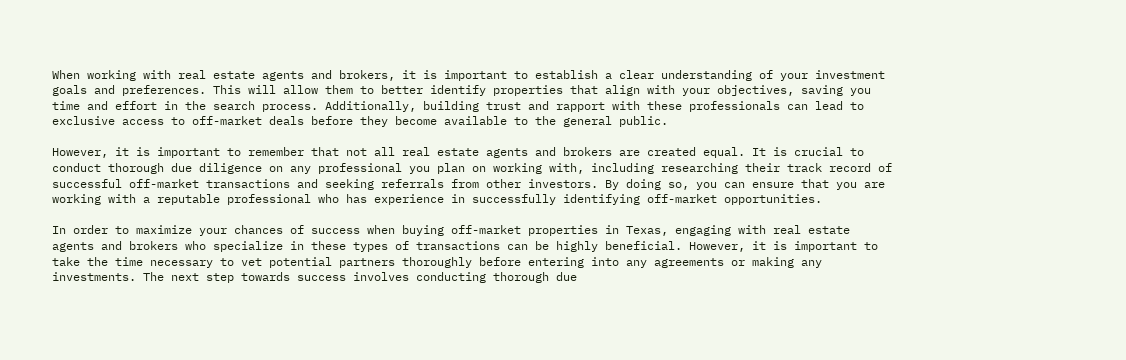When working with real estate agents and brokers, it is important to establish a clear understanding of your investment goals and preferences. This will allow them to better identify properties that align with your objectives, saving you time and effort in the search process. Additionally, building trust and rapport with these professionals can lead to exclusive access to off-market deals before they become available to the general public.

However, it is important to remember that not all real estate agents and brokers are created equal. It is crucial to conduct thorough due diligence on any professional you plan on working with, including researching their track record of successful off-market transactions and seeking referrals from other investors. By doing so, you can ensure that you are working with a reputable professional who has experience in successfully identifying off-market opportunities.

In order to maximize your chances of success when buying off-market properties in Texas, engaging with real estate agents and brokers who specialize in these types of transactions can be highly beneficial. However, it is important to take the time necessary to vet potential partners thoroughly before entering into any agreements or making any investments. The next step towards success involves conducting thorough due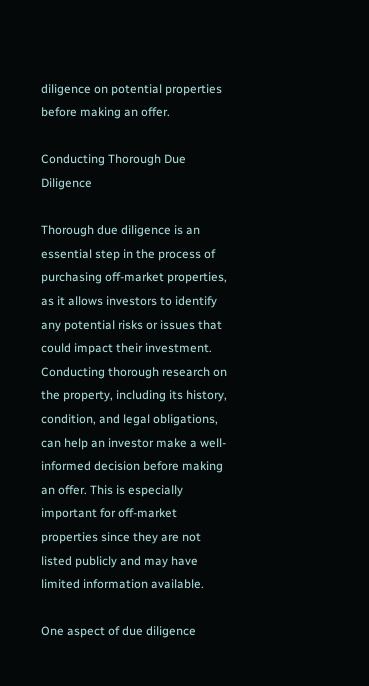diligence on potential properties before making an offer.

Conducting Thorough Due Diligence

Thorough due diligence is an essential step in the process of purchasing off-market properties, as it allows investors to identify any potential risks or issues that could impact their investment. Conducting thorough research on the property, including its history, condition, and legal obligations, can help an investor make a well-informed decision before making an offer. This is especially important for off-market properties since they are not listed publicly and may have limited information available.

One aspect of due diligence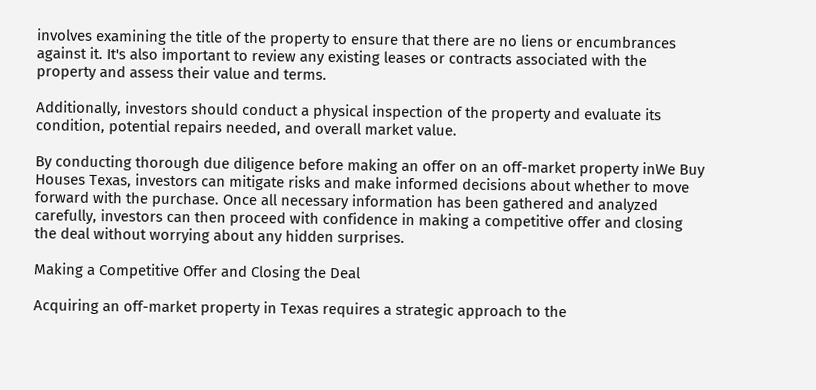involves examining the title of the property to ensure that there are no liens or encumbrances against it. It's also important to review any existing leases or contracts associated with the property and assess their value and terms.

Additionally, investors should conduct a physical inspection of the property and evaluate its condition, potential repairs needed, and overall market value.

By conducting thorough due diligence before making an offer on an off-market property inWe Buy Houses Texas, investors can mitigate risks and make informed decisions about whether to move forward with the purchase. Once all necessary information has been gathered and analyzed carefully, investors can then proceed with confidence in making a competitive offer and closing the deal without worrying about any hidden surprises.

Making a Competitive Offer and Closing the Deal

Acquiring an off-market property in Texas requires a strategic approach to the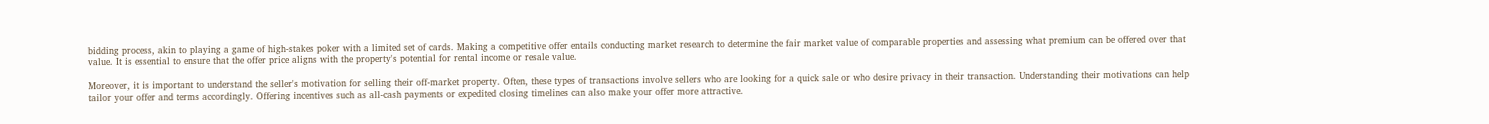bidding process, akin to playing a game of high-stakes poker with a limited set of cards. Making a competitive offer entails conducting market research to determine the fair market value of comparable properties and assessing what premium can be offered over that value. It is essential to ensure that the offer price aligns with the property's potential for rental income or resale value.

Moreover, it is important to understand the seller's motivation for selling their off-market property. Often, these types of transactions involve sellers who are looking for a quick sale or who desire privacy in their transaction. Understanding their motivations can help tailor your offer and terms accordingly. Offering incentives such as all-cash payments or expedited closing timelines can also make your offer more attractive.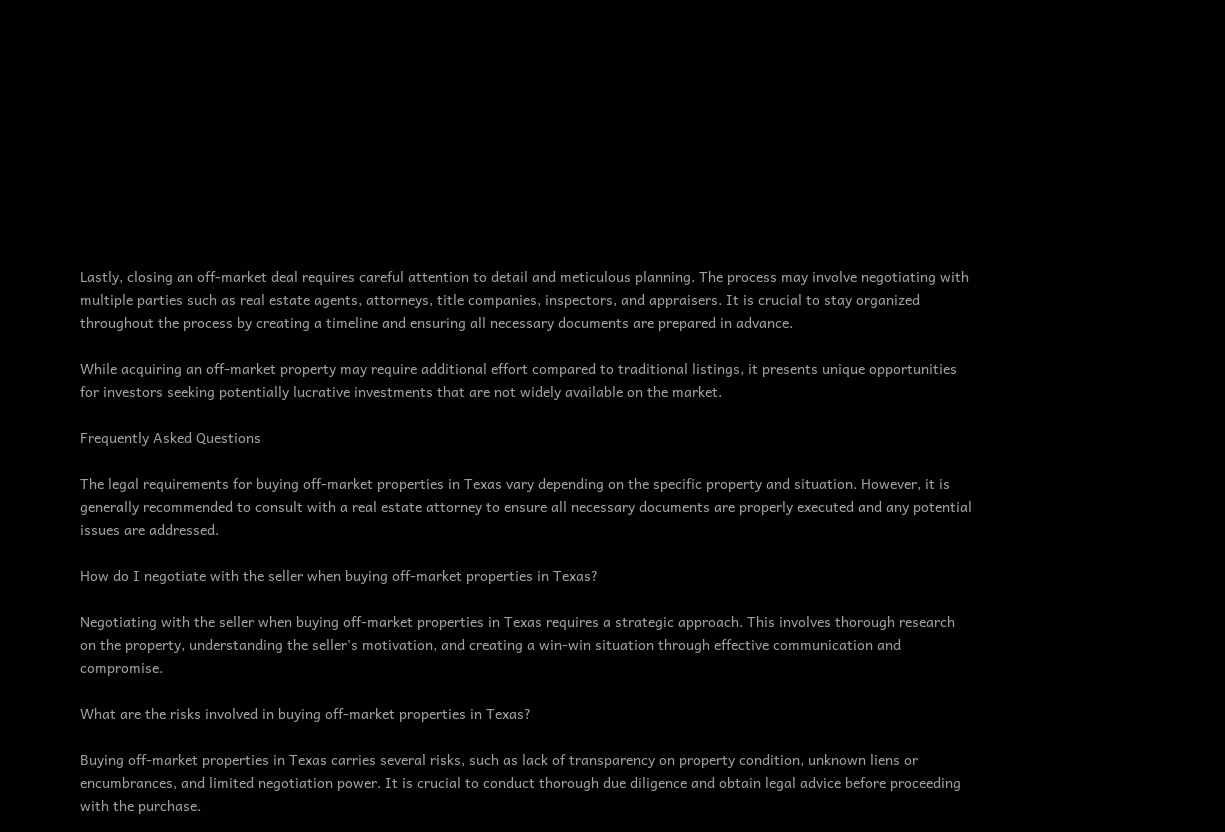Lastly, closing an off-market deal requires careful attention to detail and meticulous planning. The process may involve negotiating with multiple parties such as real estate agents, attorneys, title companies, inspectors, and appraisers. It is crucial to stay organized throughout the process by creating a timeline and ensuring all necessary documents are prepared in advance.

While acquiring an off-market property may require additional effort compared to traditional listings, it presents unique opportunities for investors seeking potentially lucrative investments that are not widely available on the market.

Frequently Asked Questions

The legal requirements for buying off-market properties in Texas vary depending on the specific property and situation. However, it is generally recommended to consult with a real estate attorney to ensure all necessary documents are properly executed and any potential issues are addressed.

How do I negotiate with the seller when buying off-market properties in Texas?

Negotiating with the seller when buying off-market properties in Texas requires a strategic approach. This involves thorough research on the property, understanding the seller's motivation, and creating a win-win situation through effective communication and compromise.

What are the risks involved in buying off-market properties in Texas?

Buying off-market properties in Texas carries several risks, such as lack of transparency on property condition, unknown liens or encumbrances, and limited negotiation power. It is crucial to conduct thorough due diligence and obtain legal advice before proceeding with the purchase.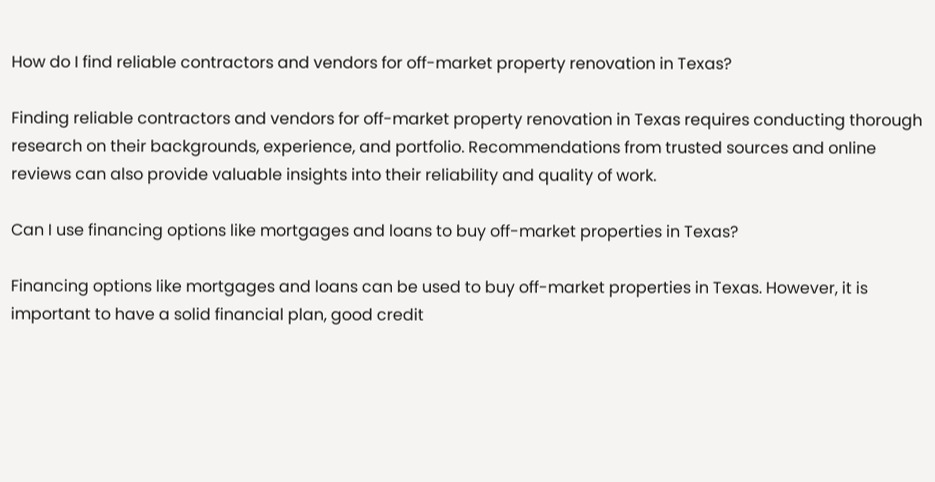How do I find reliable contractors and vendors for off-market property renovation in Texas?

Finding reliable contractors and vendors for off-market property renovation in Texas requires conducting thorough research on their backgrounds, experience, and portfolio. Recommendations from trusted sources and online reviews can also provide valuable insights into their reliability and quality of work.

Can I use financing options like mortgages and loans to buy off-market properties in Texas?

Financing options like mortgages and loans can be used to buy off-market properties in Texas. However, it is important to have a solid financial plan, good credit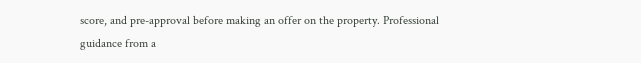score, and pre-approval before making an offer on the property. Professional guidance from a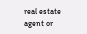real estate agent or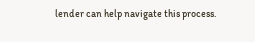lender can help navigate this process.